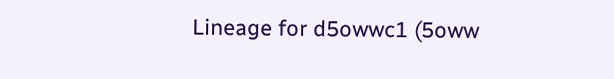Lineage for d5owwc1 (5oww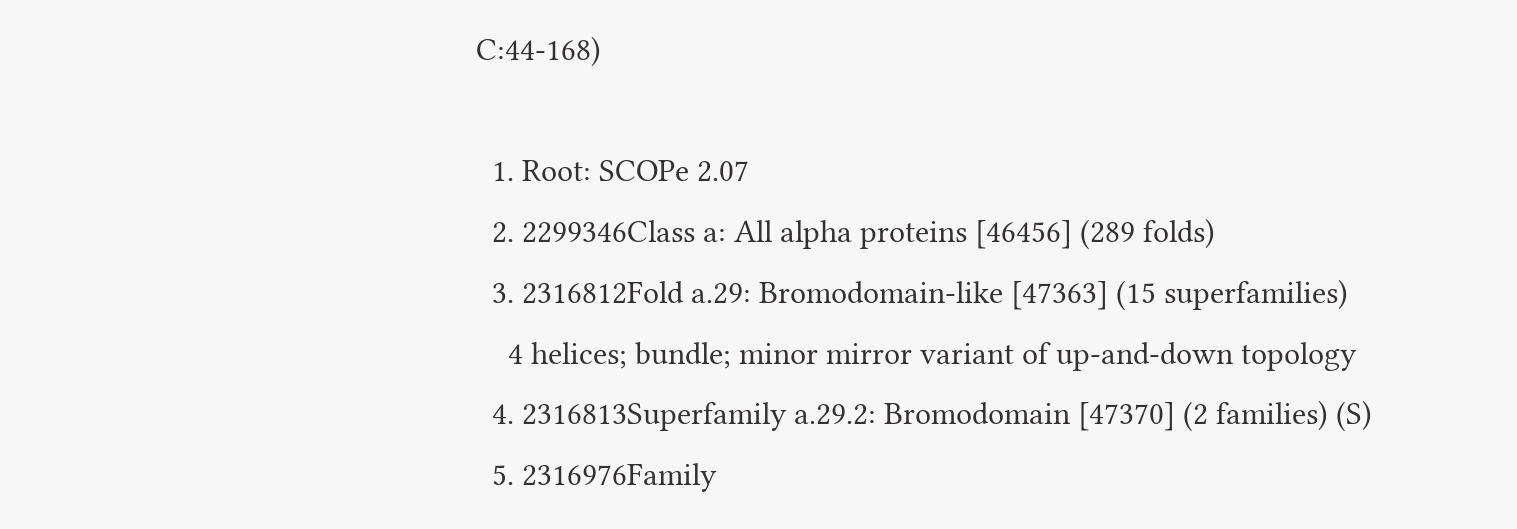C:44-168)

  1. Root: SCOPe 2.07
  2. 2299346Class a: All alpha proteins [46456] (289 folds)
  3. 2316812Fold a.29: Bromodomain-like [47363] (15 superfamilies)
    4 helices; bundle; minor mirror variant of up-and-down topology
  4. 2316813Superfamily a.29.2: Bromodomain [47370] (2 families) (S)
  5. 2316976Family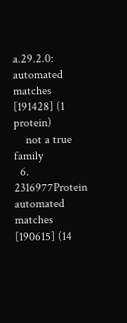a.29.2.0: automated matches [191428] (1 protein)
    not a true family
  6. 2316977Protein automated matches [190615] (14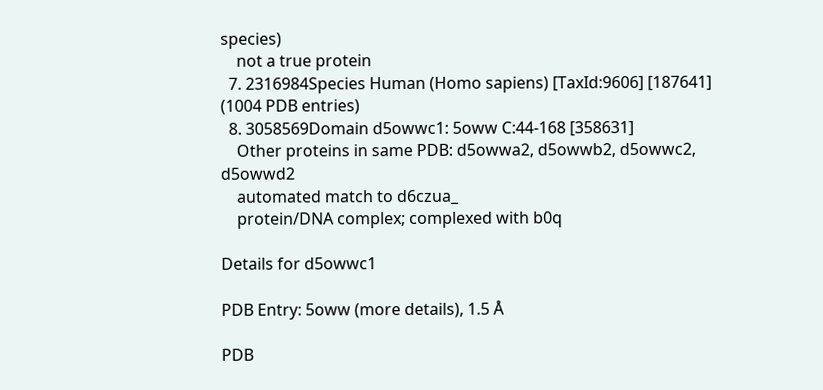species)
    not a true protein
  7. 2316984Species Human (Homo sapiens) [TaxId:9606] [187641] (1004 PDB entries)
  8. 3058569Domain d5owwc1: 5oww C:44-168 [358631]
    Other proteins in same PDB: d5owwa2, d5owwb2, d5owwc2, d5owwd2
    automated match to d6czua_
    protein/DNA complex; complexed with b0q

Details for d5owwc1

PDB Entry: 5oww (more details), 1.5 Å

PDB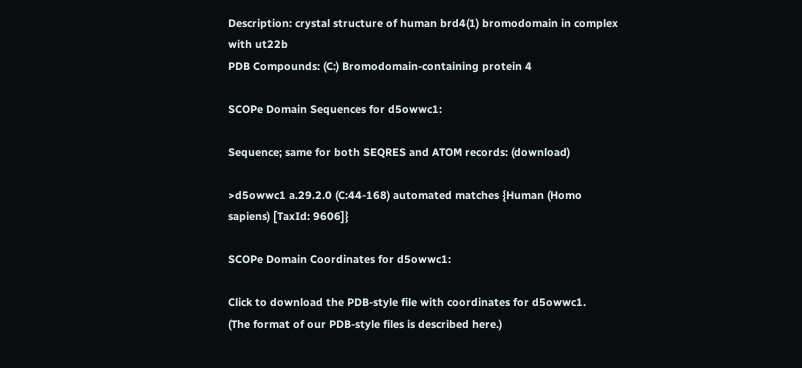Description: crystal structure of human brd4(1) bromodomain in complex with ut22b
PDB Compounds: (C:) Bromodomain-containing protein 4

SCOPe Domain Sequences for d5owwc1:

Sequence; same for both SEQRES and ATOM records: (download)

>d5owwc1 a.29.2.0 (C:44-168) automated matches {Human (Homo sapiens) [TaxId: 9606]}

SCOPe Domain Coordinates for d5owwc1:

Click to download the PDB-style file with coordinates for d5owwc1.
(The format of our PDB-style files is described here.)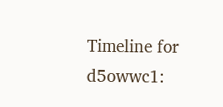Timeline for d5owwc1: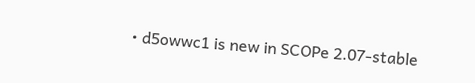• d5owwc1 is new in SCOPe 2.07-stable